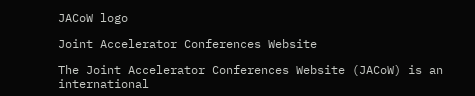JACoW logo

Joint Accelerator Conferences Website

The Joint Accelerator Conferences Website (JACoW) is an international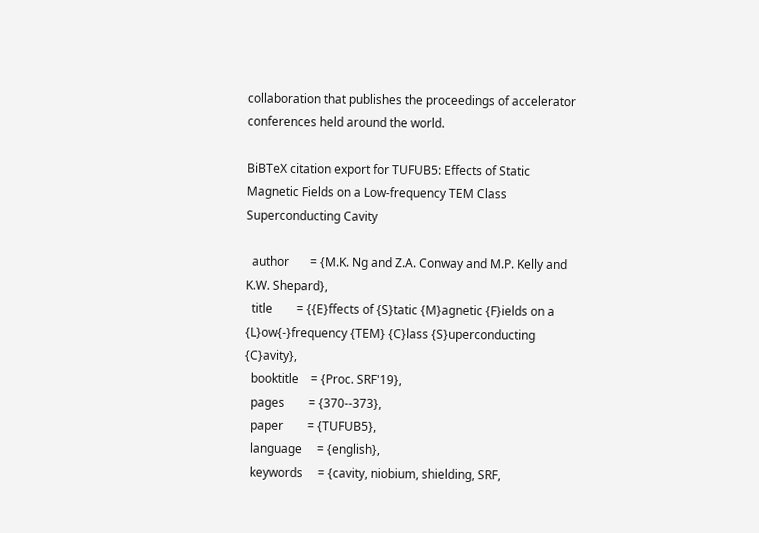collaboration that publishes the proceedings of accelerator conferences held around the world.

BiBTeX citation export for TUFUB5: Effects of Static Magnetic Fields on a Low-frequency TEM Class Superconducting Cavity

  author       = {M.K. Ng and Z.A. Conway and M.P. Kelly and K.W. Shepard},
  title        = {{E}ffects of {S}tatic {M}agnetic {F}ields on a {L}ow{-}frequency {TEM} {C}lass {S}uperconducting {C}avity},
  booktitle    = {Proc. SRF'19},
  pages        = {370--373},
  paper        = {TUFUB5},
  language     = {english},
  keywords     = {cavity, niobium, shielding, SRF,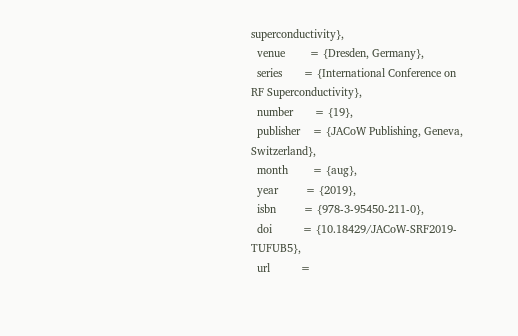superconductivity},
  venue        = {Dresden, Germany},
  series       = {International Conference on RF Superconductivity},
  number       = {19},
  publisher    = {JACoW Publishing, Geneva, Switzerland},
  month        = {aug},
  year         = {2019},
  isbn         = {978-3-95450-211-0},
  doi          = {10.18429/JACoW-SRF2019-TUFUB5},
  url          =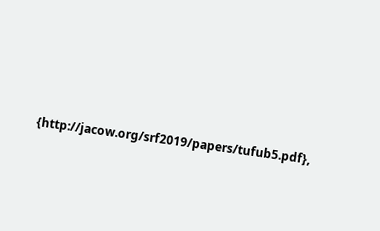{http://jacow.org/srf2019/papers/tufub5.pdf},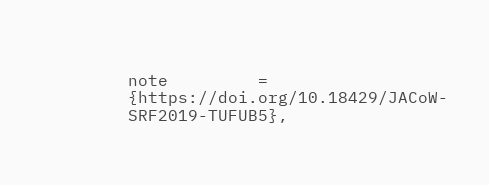note         = {https://doi.org/10.18429/JACoW-SRF2019-TUFUB5},